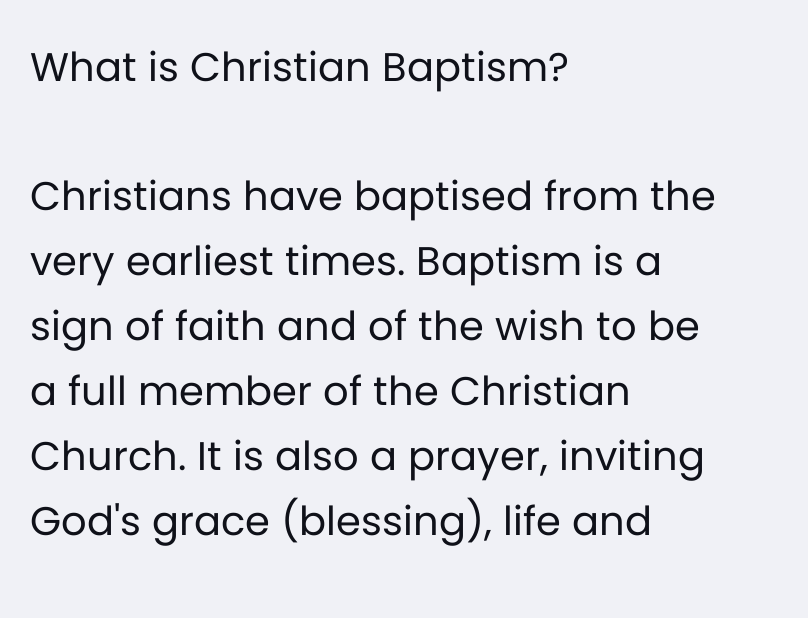What is Christian Baptism?

Christians have baptised from the very earliest times. Baptism is a sign of faith and of the wish to be a full member of the Christian Church. It is also a prayer, inviting God's grace (blessing), life and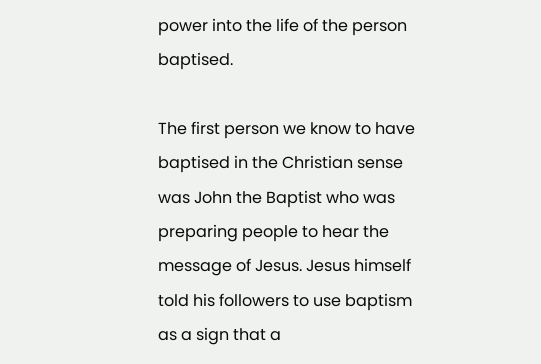power into the life of the person baptised.

The first person we know to have baptised in the Christian sense was John the Baptist who was preparing people to hear the message of Jesus. Jesus himself told his followers to use baptism as a sign that a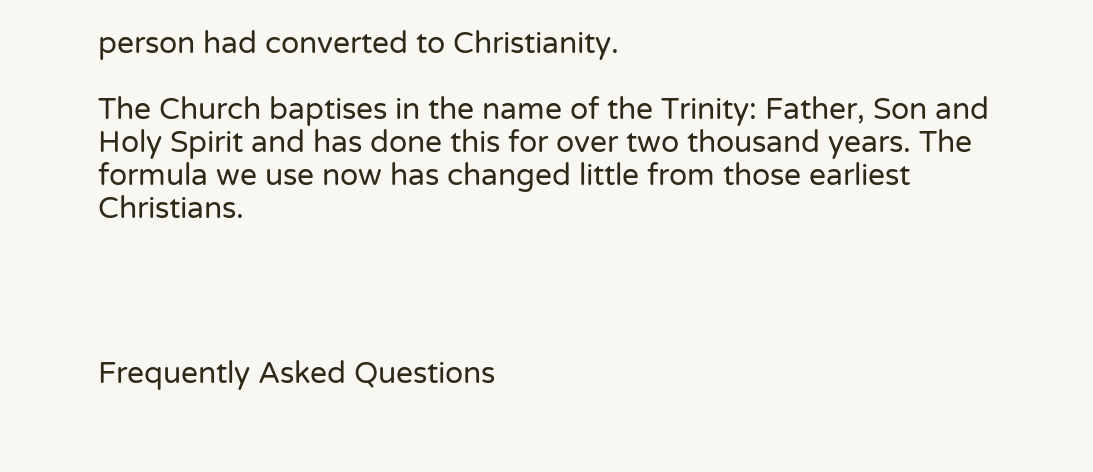person had converted to Christianity.

The Church baptises in the name of the Trinity: Father, Son and Holy Spirit and has done this for over two thousand years. The formula we use now has changed little from those earliest Christians.




Frequently Asked Questions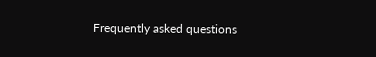Frequently asked questions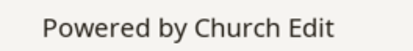Powered by Church Edit